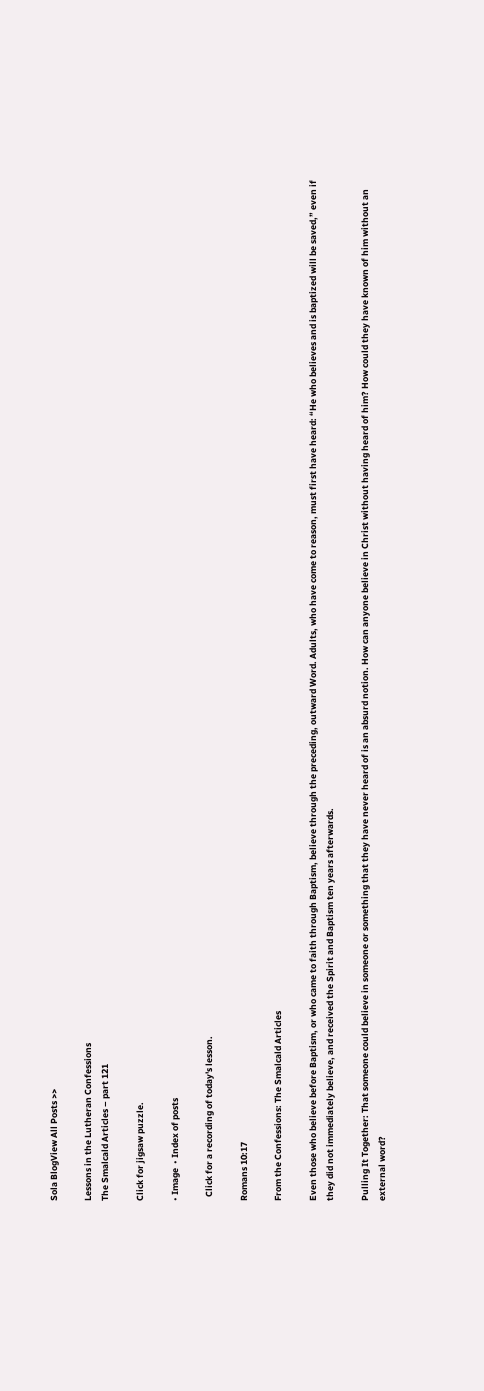Sola BlogView All Posts >>

Lessons in the Lutheran Confessions
The Smalcald Articles – part 121

Click for jigsaw puzzle.

• Image  • Index of posts

  Click for a recording of today's lesson.

Romans 10:17

From the Confessions: The Smalcald Articles

Even those who believe before Baptism, or who came to faith through Baptism, believe through the preceding, outward Word. Adults, who have come to reason, must first have heard: “He who believes and is baptized will be saved,” even if they did not immediately believe, and received the Spirit and Baptism ten years afterwards.

Pulling It Together: That someone could believe in someone or something that they have never heard of is an absurd notion. How can anyone believe in Christ without having heard of him? How could they have known of him without an external word?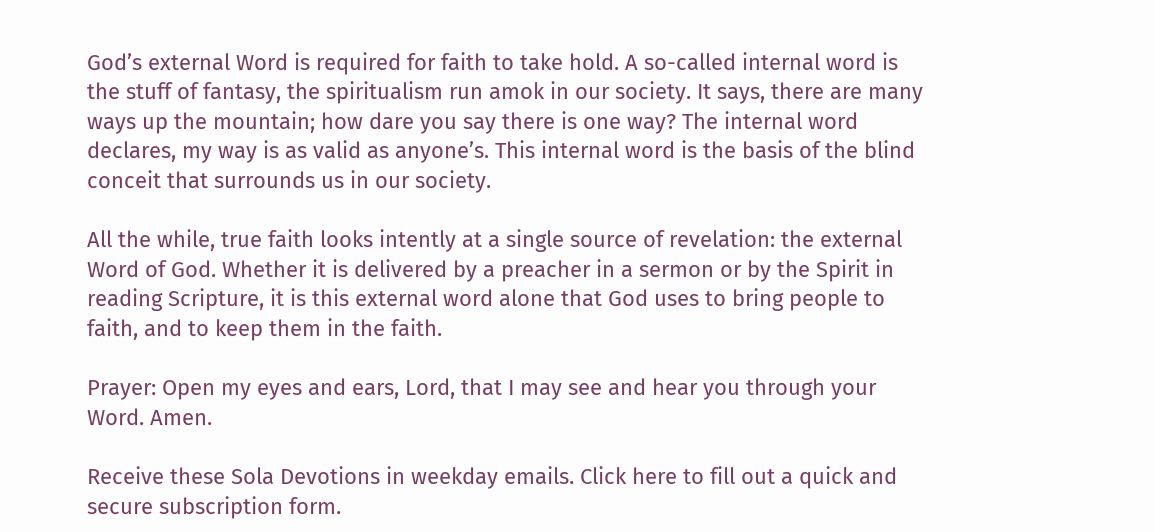God’s external Word is required for faith to take hold. A so-called internal word is the stuff of fantasy, the spiritualism run amok in our society. It says, there are many ways up the mountain; how dare you say there is one way? The internal word declares, my way is as valid as anyone’s. This internal word is the basis of the blind conceit that surrounds us in our society.

All the while, true faith looks intently at a single source of revelation: the external Word of God. Whether it is delivered by a preacher in a sermon or by the Spirit in reading Scripture, it is this external word alone that God uses to bring people to faith, and to keep them in the faith.

Prayer: Open my eyes and ears, Lord, that I may see and hear you through your Word. Amen.

Receive these Sola Devotions in weekday emails. Click here to fill out a quick and secure subscription form.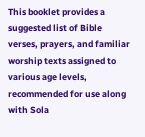This booklet provides a suggested list of Bible verses, prayers, and familiar worship texts assigned to various age levels, recommended for use along with Sola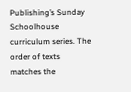Publishing’s Sunday Schoolhouse curriculum series. The order of texts matches the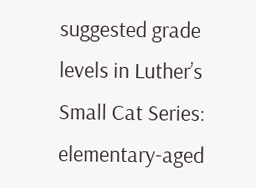suggested grade levels in Luther’s Small Cat Series: elementary-aged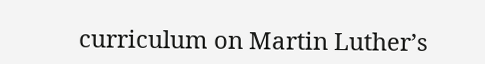curriculum on Martin Luther’s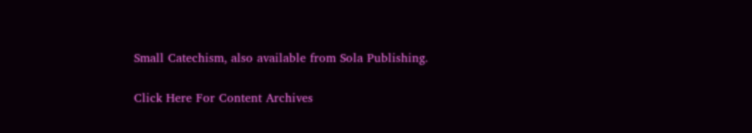Small Catechism, also available from Sola Publishing.

Click Here For Content Archives